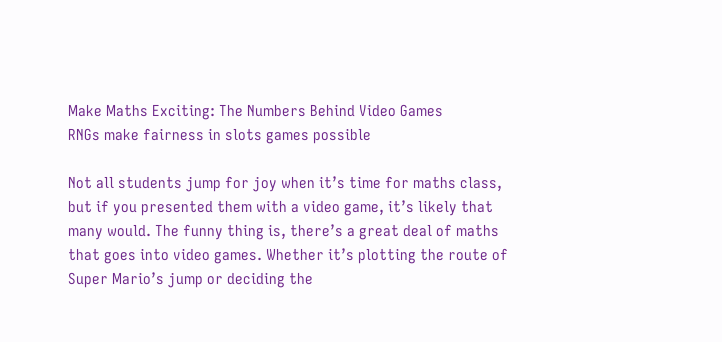Make Maths Exciting: The Numbers Behind Video Games
RNGs make fairness in slots games possible

Not all students jump for joy when it’s time for maths class, but if you presented them with a video game, it’s likely that many would. The funny thing is, there’s a great deal of maths that goes into video games. Whether it’s plotting the route of Super Mario’s jump or deciding the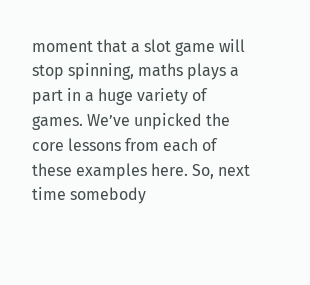moment that a slot game will stop spinning, maths plays a part in a huge variety of games. We’ve unpicked the core lessons from each of these examples here. So, next time somebody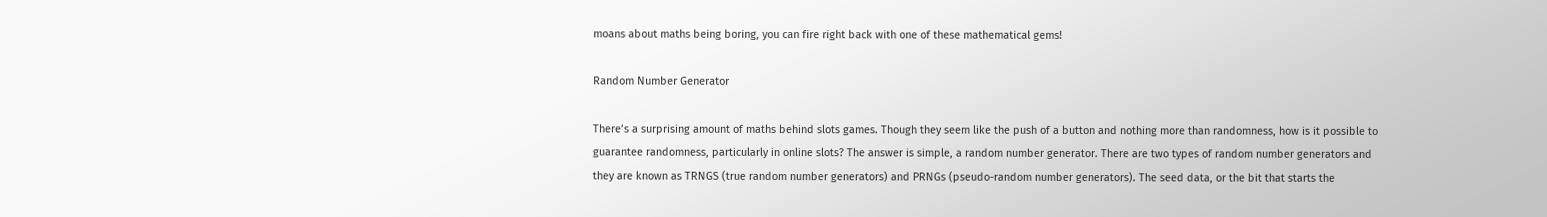moans about maths being boring, you can fire right back with one of these mathematical gems!

Random Number Generator

There’s a surprising amount of maths behind slots games. Though they seem like the push of a button and nothing more than randomness, how is it possible to guarantee randomness, particularly in online slots? The answer is simple, a random number generator. There are two types of random number generators and they are known as TRNGS (true random number generators) and PRNGs (pseudo-random number generators). The seed data, or the bit that starts the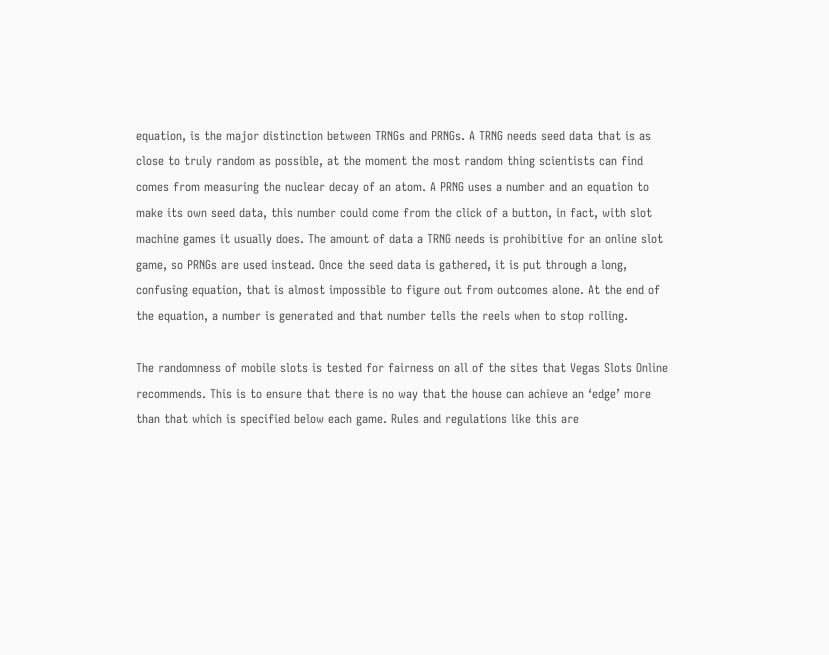equation, is the major distinction between TRNGs and PRNGs. A TRNG needs seed data that is as close to truly random as possible, at the moment the most random thing scientists can find comes from measuring the nuclear decay of an atom. A PRNG uses a number and an equation to make its own seed data, this number could come from the click of a button, in fact, with slot machine games it usually does. The amount of data a TRNG needs is prohibitive for an online slot game, so PRNGs are used instead. Once the seed data is gathered, it is put through a long, confusing equation, that is almost impossible to figure out from outcomes alone. At the end of the equation, a number is generated and that number tells the reels when to stop rolling.

The randomness of mobile slots is tested for fairness on all of the sites that Vegas Slots Online recommends. This is to ensure that there is no way that the house can achieve an ‘edge’ more than that which is specified below each game. Rules and regulations like this are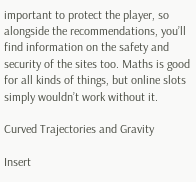important to protect the player, so alongside the recommendations, you’ll find information on the safety and security of the sites too. Maths is good for all kinds of things, but online slots simply wouldn’t work without it.

Curved Trajectories and Gravity

Insert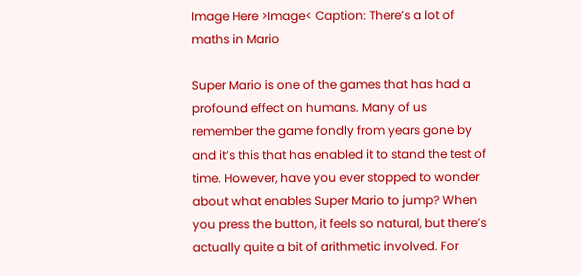Image Here >Image< Caption: There’s a lot of maths in Mario

Super Mario is one of the games that has had a profound effect on humans. Many of us remember the game fondly from years gone by and it’s this that has enabled it to stand the test of time. However, have you ever stopped to wonder about what enables Super Mario to jump? When you press the button, it feels so natural, but there’s actually quite a bit of arithmetic involved. For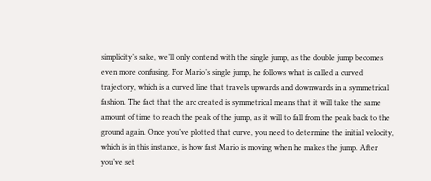simplicity’s sake, we’ll only contend with the single jump, as the double jump becomes even more confusing. For Mario’s single jump, he follows what is called a curved trajectory, which is a curved line that travels upwards and downwards in a symmetrical fashion. The fact that the arc created is symmetrical means that it will take the same amount of time to reach the peak of the jump, as it will to fall from the peak back to the ground again. Once you’ve plotted that curve, you need to determine the initial velocity, which is in this instance, is how fast Mario is moving when he makes the jump. After you’ve set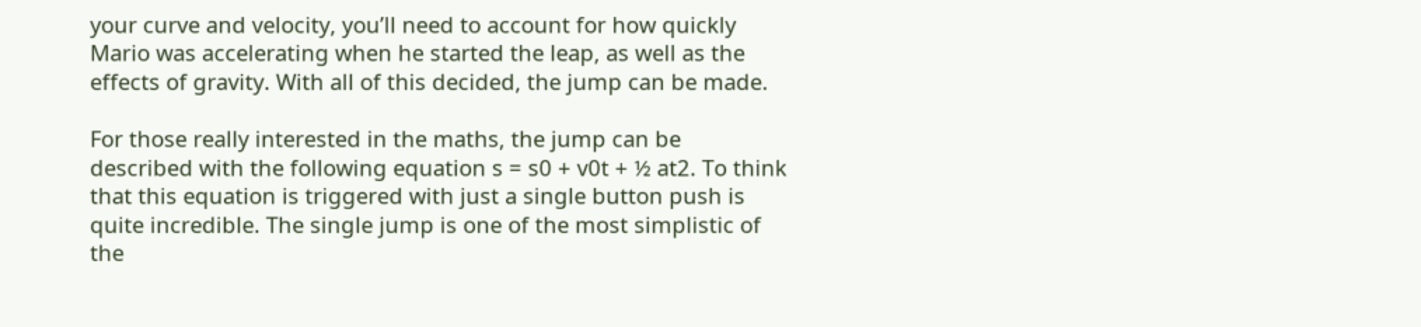your curve and velocity, you’ll need to account for how quickly Mario was accelerating when he started the leap, as well as the effects of gravity. With all of this decided, the jump can be made.

For those really interested in the maths, the jump can be described with the following equation s = s0 + v0t + ½ at2. To think that this equation is triggered with just a single button push is quite incredible. The single jump is one of the most simplistic of the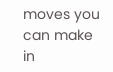moves you can make in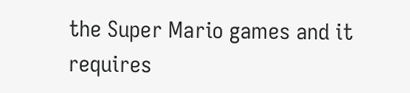the Super Mario games and it requires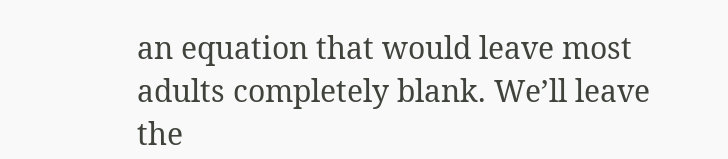an equation that would leave most adults completely blank. We’ll leave the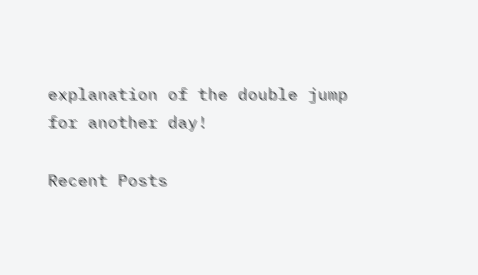explanation of the double jump for another day!

Recent Posts